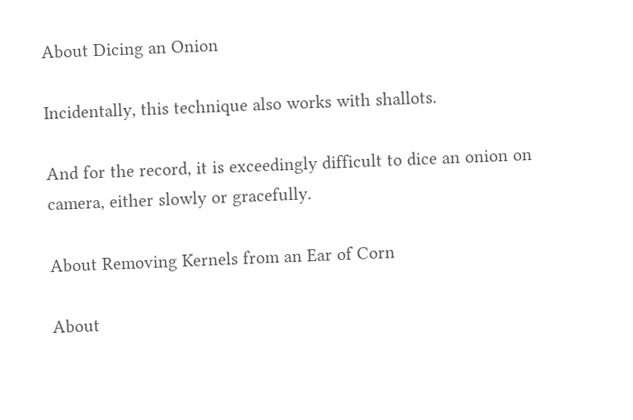About Dicing an Onion

Incidentally, this technique also works with shallots.

And for the record, it is exceedingly difficult to dice an onion on camera, either slowly or gracefully.

About Removing Kernels from an Ear of Corn

About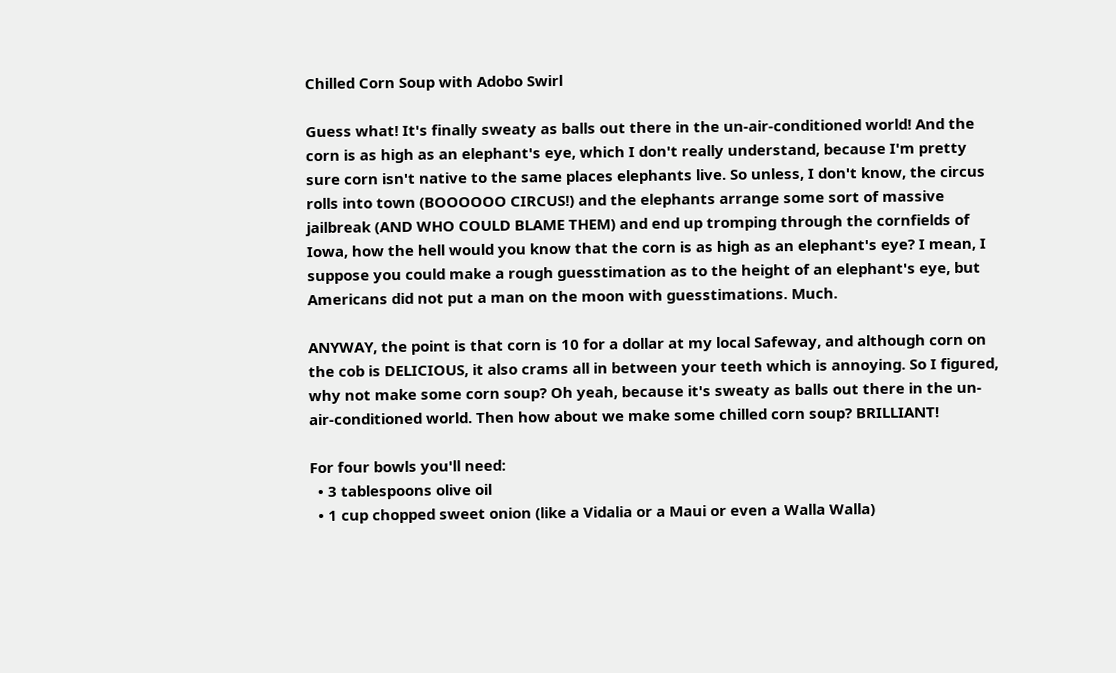Chilled Corn Soup with Adobo Swirl

Guess what! It's finally sweaty as balls out there in the un-air-conditioned world! And the corn is as high as an elephant's eye, which I don't really understand, because I'm pretty sure corn isn't native to the same places elephants live. So unless, I don't know, the circus rolls into town (BOOOOOO CIRCUS!) and the elephants arrange some sort of massive jailbreak (AND WHO COULD BLAME THEM) and end up tromping through the cornfields of Iowa, how the hell would you know that the corn is as high as an elephant's eye? I mean, I suppose you could make a rough guesstimation as to the height of an elephant's eye, but Americans did not put a man on the moon with guesstimations. Much.

ANYWAY, the point is that corn is 10 for a dollar at my local Safeway, and although corn on the cob is DELICIOUS, it also crams all in between your teeth which is annoying. So I figured, why not make some corn soup? Oh yeah, because it's sweaty as balls out there in the un-air-conditioned world. Then how about we make some chilled corn soup? BRILLIANT!

For four bowls you'll need:
  • 3 tablespoons olive oil
  • 1 cup chopped sweet onion (like a Vidalia or a Maui or even a Walla Walla)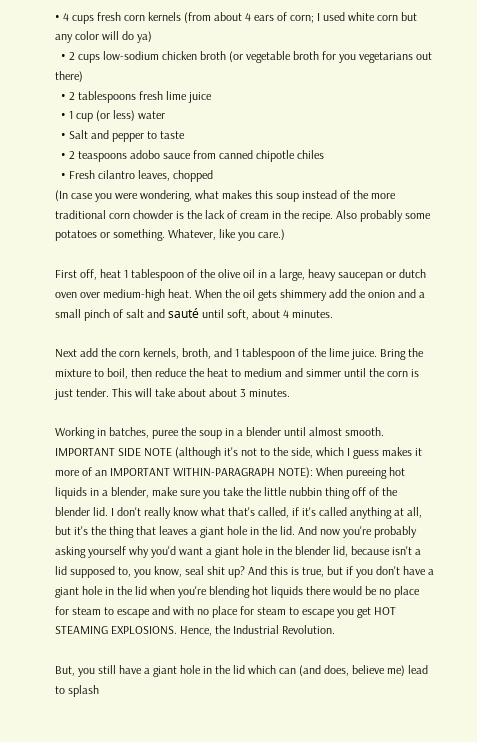• 4 cups fresh corn kernels (from about 4 ears of corn; I used white corn but any color will do ya)
  • 2 cups low-sodium chicken broth (or vegetable broth for you vegetarians out there)
  • 2 tablespoons fresh lime juice
  • 1 cup (or less) water
  • Salt and pepper to taste
  • 2 teaspoons adobo sauce from canned chipotle chiles
  • Fresh cilantro leaves, chopped
(In case you were wondering, what makes this soup instead of the more traditional corn chowder is the lack of cream in the recipe. Also probably some potatoes or something. Whatever, like you care.)

First off, heat 1 tablespoon of the olive oil in a large, heavy saucepan or dutch oven over medium-high heat. When the oil gets shimmery add the onion and a small pinch of salt and sauté until soft, about 4 minutes.

Next add the corn kernels, broth, and 1 tablespoon of the lime juice. Bring the mixture to boil, then reduce the heat to medium and simmer until the corn is just tender. This will take about about 3 minutes.

Working in batches, puree the soup in a blender until almost smooth. IMPORTANT SIDE NOTE (although it's not to the side, which I guess makes it more of an IMPORTANT WITHIN-PARAGRAPH NOTE): When pureeing hot liquids in a blender, make sure you take the little nubbin thing off of the blender lid. I don't really know what that's called, if it's called anything at all, but it's the thing that leaves a giant hole in the lid. And now you're probably asking yourself why you'd want a giant hole in the blender lid, because isn't a lid supposed to, you know, seal shit up? And this is true, but if you don't have a giant hole in the lid when you're blending hot liquids there would be no place for steam to escape and with no place for steam to escape you get HOT STEAMING EXPLOSIONS. Hence, the Industrial Revolution.

But, you still have a giant hole in the lid which can (and does, believe me) lead to splash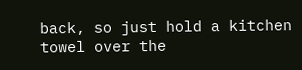back, so just hold a kitchen towel over the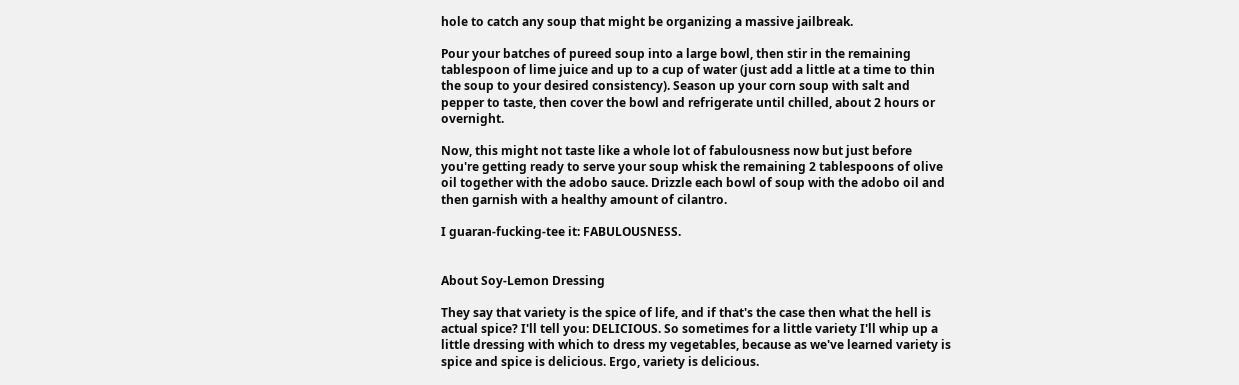hole to catch any soup that might be organizing a massive jailbreak.

Pour your batches of pureed soup into a large bowl, then stir in the remaining tablespoon of lime juice and up to a cup of water (just add a little at a time to thin the soup to your desired consistency). Season up your corn soup with salt and pepper to taste, then cover the bowl and refrigerate until chilled, about 2 hours or overnight.

Now, this might not taste like a whole lot of fabulousness now but just before you're getting ready to serve your soup whisk the remaining 2 tablespoons of olive oil together with the adobo sauce. Drizzle each bowl of soup with the adobo oil and then garnish with a healthy amount of cilantro.

I guaran-fucking-tee it: FABULOUSNESS.


About Soy-Lemon Dressing

They say that variety is the spice of life, and if that's the case then what the hell is actual spice? I'll tell you: DELICIOUS. So sometimes for a little variety I'll whip up a little dressing with which to dress my vegetables, because as we've learned variety is spice and spice is delicious. Ergo, variety is delicious.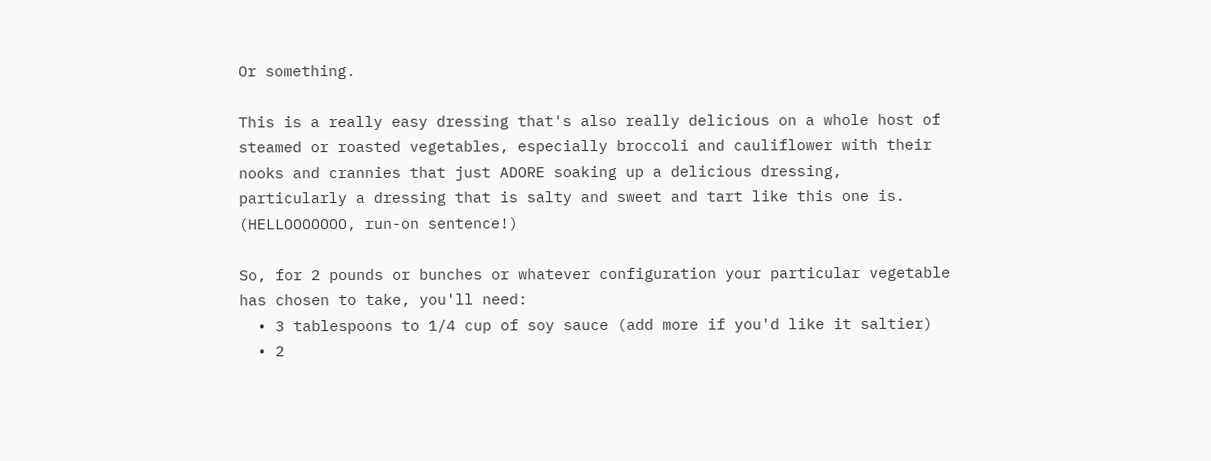Or something.

This is a really easy dressing that's also really delicious on a whole host of steamed or roasted vegetables, especially broccoli and cauliflower with their nooks and crannies that just ADORE soaking up a delicious dressing, particularly a dressing that is salty and sweet and tart like this one is. (HELLOOOOOOO, run-on sentence!)

So, for 2 pounds or bunches or whatever configuration your particular vegetable has chosen to take, you'll need:
  • 3 tablespoons to 1/4 cup of soy sauce (add more if you'd like it saltier)
  • 2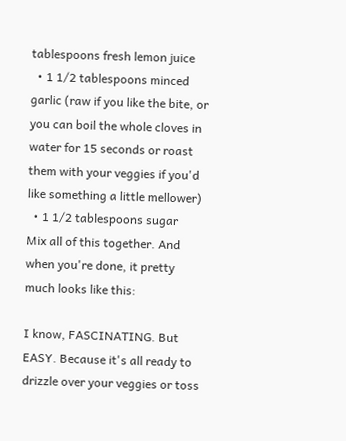tablespoons fresh lemon juice
  • 1 1/2 tablespoons minced garlic (raw if you like the bite, or you can boil the whole cloves in water for 15 seconds or roast them with your veggies if you'd like something a little mellower)
  • 1 1/2 tablespoons sugar
Mix all of this together. And when you're done, it pretty much looks like this:

I know, FASCINATING. But EASY. Because it's all ready to drizzle over your veggies or toss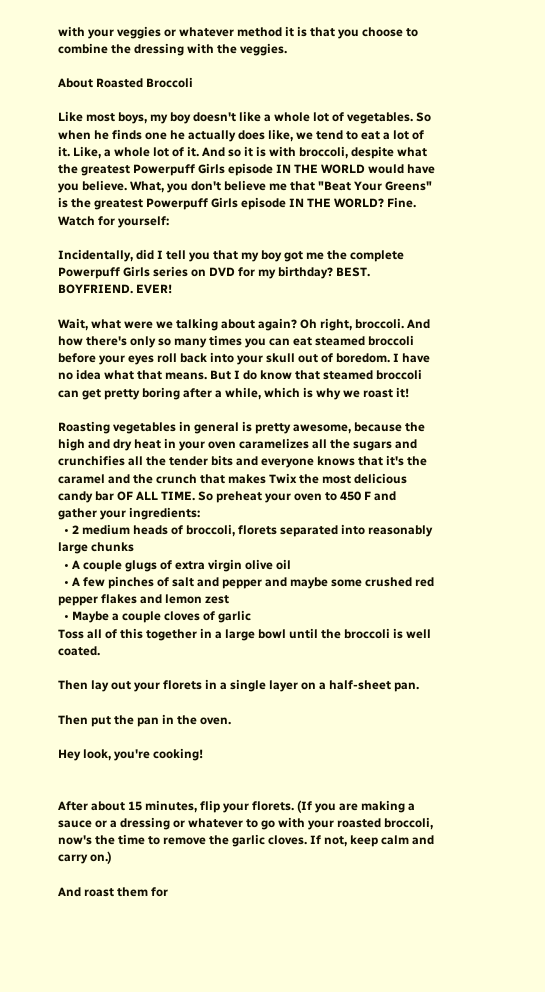with your veggies or whatever method it is that you choose to combine the dressing with the veggies.

About Roasted Broccoli

Like most boys, my boy doesn't like a whole lot of vegetables. So when he finds one he actually does like, we tend to eat a lot of it. Like, a whole lot of it. And so it is with broccoli, despite what the greatest Powerpuff Girls episode IN THE WORLD would have you believe. What, you don't believe me that "Beat Your Greens" is the greatest Powerpuff Girls episode IN THE WORLD? Fine. Watch for yourself:

Incidentally, did I tell you that my boy got me the complete Powerpuff Girls series on DVD for my birthday? BEST. BOYFRIEND. EVER!

Wait, what were we talking about again? Oh right, broccoli. And how there's only so many times you can eat steamed broccoli before your eyes roll back into your skull out of boredom. I have no idea what that means. But I do know that steamed broccoli can get pretty boring after a while, which is why we roast it!

Roasting vegetables in general is pretty awesome, because the high and dry heat in your oven caramelizes all the sugars and crunchifies all the tender bits and everyone knows that it's the caramel and the crunch that makes Twix the most delicious candy bar OF ALL TIME. So preheat your oven to 450 F and gather your ingredients:
  • 2 medium heads of broccoli, florets separated into reasonably large chunks
  • A couple glugs of extra virgin olive oil
  • A few pinches of salt and pepper and maybe some crushed red pepper flakes and lemon zest
  • Maybe a couple cloves of garlic
Toss all of this together in a large bowl until the broccoli is well coated.

Then lay out your florets in a single layer on a half-sheet pan.

Then put the pan in the oven.

Hey look, you're cooking!


After about 15 minutes, flip your florets. (If you are making a sauce or a dressing or whatever to go with your roasted broccoli, now's the time to remove the garlic cloves. If not, keep calm and carry on.)

And roast them for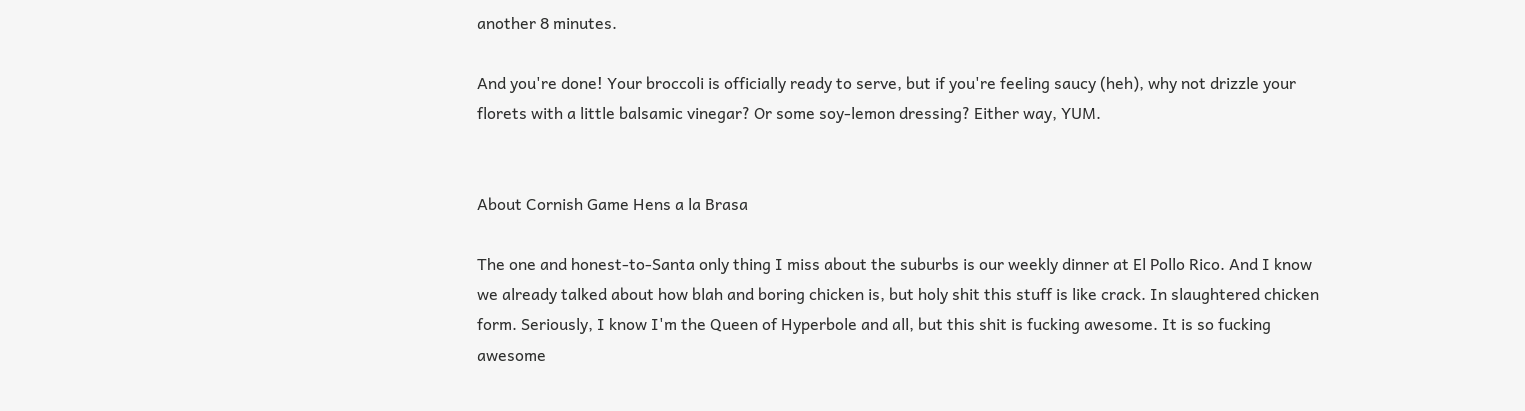another 8 minutes.

And you're done! Your broccoli is officially ready to serve, but if you're feeling saucy (heh), why not drizzle your florets with a little balsamic vinegar? Or some soy-lemon dressing? Either way, YUM.


About Cornish Game Hens a la Brasa

The one and honest-to-Santa only thing I miss about the suburbs is our weekly dinner at El Pollo Rico. And I know we already talked about how blah and boring chicken is, but holy shit this stuff is like crack. In slaughtered chicken form. Seriously, I know I'm the Queen of Hyperbole and all, but this shit is fucking awesome. It is so fucking awesome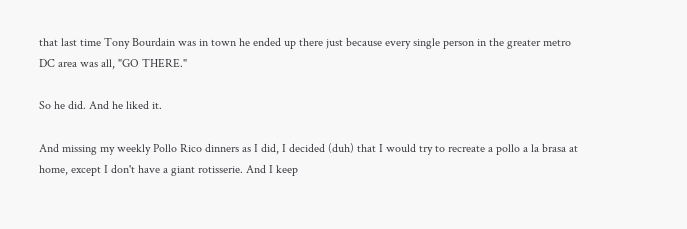that last time Tony Bourdain was in town he ended up there just because every single person in the greater metro DC area was all, "GO THERE."

So he did. And he liked it.

And missing my weekly Pollo Rico dinners as I did, I decided (duh) that I would try to recreate a pollo a la brasa at home, except I don't have a giant rotisserie. And I keep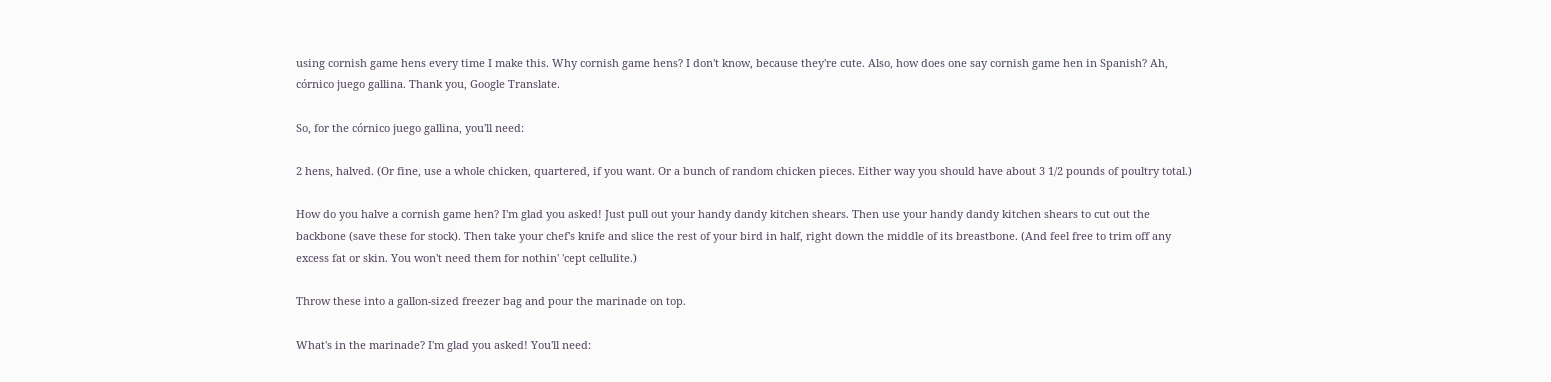using cornish game hens every time I make this. Why cornish game hens? I don't know, because they're cute. Also, how does one say cornish game hen in Spanish? Ah, córnico juego gallina. Thank you, Google Translate.

So, for the córnico juego gallina, you'll need:

2 hens, halved. (Or fine, use a whole chicken, quartered, if you want. Or a bunch of random chicken pieces. Either way you should have about 3 1/2 pounds of poultry total.)

How do you halve a cornish game hen? I'm glad you asked! Just pull out your handy dandy kitchen shears. Then use your handy dandy kitchen shears to cut out the backbone (save these for stock). Then take your chef's knife and slice the rest of your bird in half, right down the middle of its breastbone. (And feel free to trim off any excess fat or skin. You won't need them for nothin' 'cept cellulite.)

Throw these into a gallon-sized freezer bag and pour the marinade on top.

What's in the marinade? I'm glad you asked! You'll need: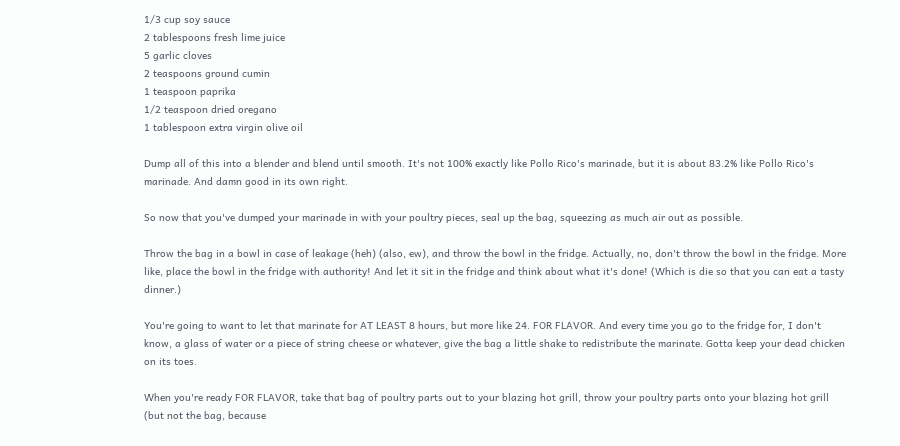1/3 cup soy sauce
2 tablespoons fresh lime juice
5 garlic cloves
2 teaspoons ground cumin
1 teaspoon paprika
1/2 teaspoon dried oregano
1 tablespoon extra virgin olive oil

Dump all of this into a blender and blend until smooth. It's not 100% exactly like Pollo Rico's marinade, but it is about 83.2% like Pollo Rico's marinade. And damn good in its own right.

So now that you've dumped your marinade in with your poultry pieces, seal up the bag, squeezing as much air out as possible.

Throw the bag in a bowl in case of leakage (heh) (also, ew), and throw the bowl in the fridge. Actually, no, don't throw the bowl in the fridge. More like, place the bowl in the fridge with authority! And let it sit in the fridge and think about what it's done! (Which is die so that you can eat a tasty dinner.)

You're going to want to let that marinate for AT LEAST 8 hours, but more like 24. FOR FLAVOR. And every time you go to the fridge for, I don't know, a glass of water or a piece of string cheese or whatever, give the bag a little shake to redistribute the marinate. Gotta keep your dead chicken on its toes.

When you're ready FOR FLAVOR, take that bag of poultry parts out to your blazing hot grill, throw your poultry parts onto your blazing hot grill (but not the bag, because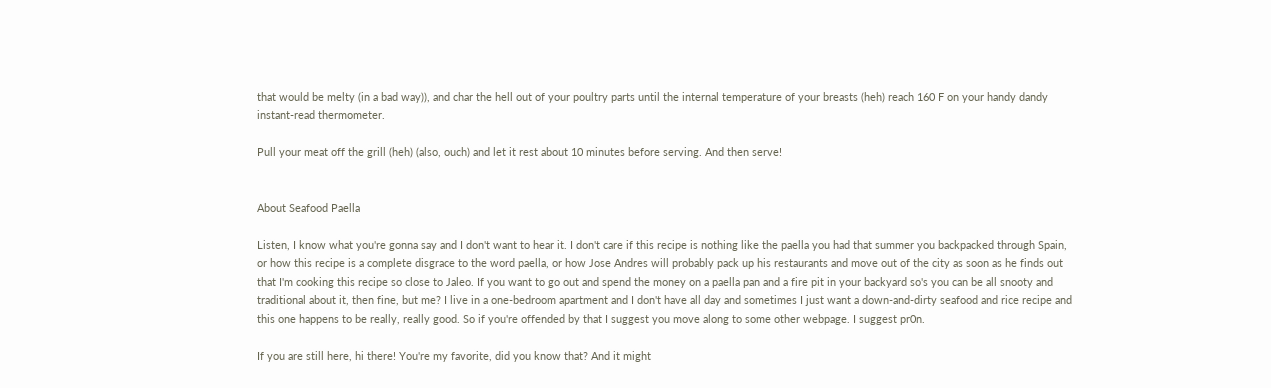that would be melty (in a bad way)), and char the hell out of your poultry parts until the internal temperature of your breasts (heh) reach 160 F on your handy dandy instant-read thermometer.

Pull your meat off the grill (heh) (also, ouch) and let it rest about 10 minutes before serving. And then serve!


About Seafood Paella

Listen, I know what you're gonna say and I don't want to hear it. I don't care if this recipe is nothing like the paella you had that summer you backpacked through Spain, or how this recipe is a complete disgrace to the word paella, or how Jose Andres will probably pack up his restaurants and move out of the city as soon as he finds out that I'm cooking this recipe so close to Jaleo. If you want to go out and spend the money on a paella pan and a fire pit in your backyard so's you can be all snooty and traditional about it, then fine, but me? I live in a one-bedroom apartment and I don't have all day and sometimes I just want a down-and-dirty seafood and rice recipe and this one happens to be really, really good. So if you're offended by that I suggest you move along to some other webpage. I suggest pr0n.

If you are still here, hi there! You're my favorite, did you know that? And it might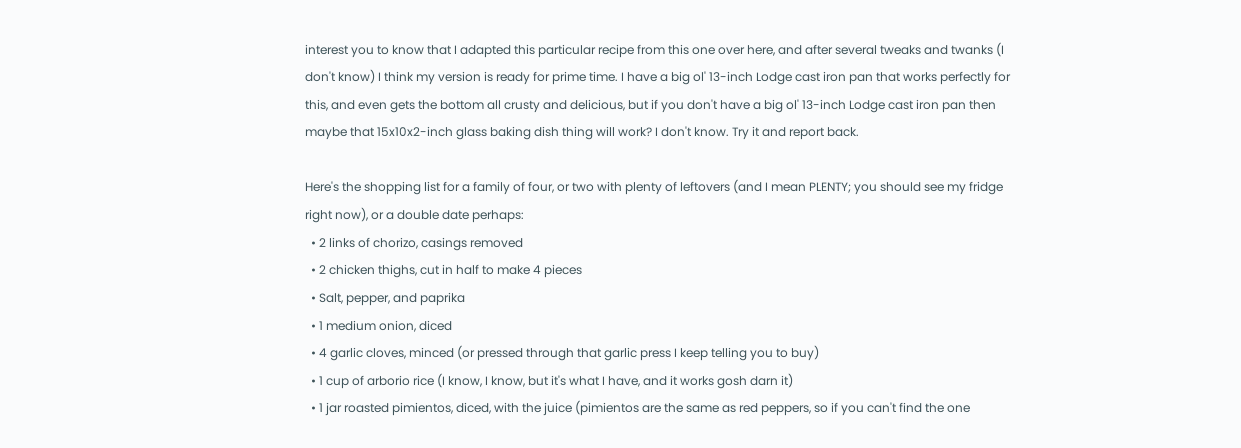interest you to know that I adapted this particular recipe from this one over here, and after several tweaks and twanks (I don't know) I think my version is ready for prime time. I have a big ol' 13-inch Lodge cast iron pan that works perfectly for this, and even gets the bottom all crusty and delicious, but if you don't have a big ol' 13-inch Lodge cast iron pan then maybe that 15x10x2-inch glass baking dish thing will work? I don't know. Try it and report back.

Here's the shopping list for a family of four, or two with plenty of leftovers (and I mean PLENTY; you should see my fridge right now), or a double date perhaps:
  • 2 links of chorizo, casings removed
  • 2 chicken thighs, cut in half to make 4 pieces
  • Salt, pepper, and paprika
  • 1 medium onion, diced
  • 4 garlic cloves, minced (or pressed through that garlic press I keep telling you to buy)
  • 1 cup of arborio rice (I know, I know, but it's what I have, and it works gosh darn it)
  • 1 jar roasted pimientos, diced, with the juice (pimientos are the same as red peppers, so if you can't find the one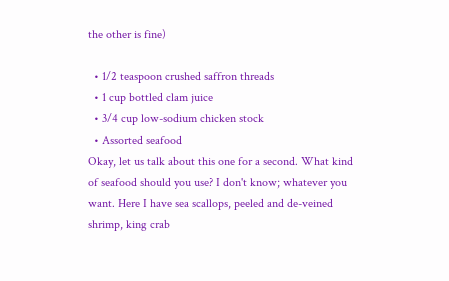the other is fine)

  • 1/2 teaspoon crushed saffron threads
  • 1 cup bottled clam juice
  • 3/4 cup low-sodium chicken stock
  • Assorted seafood
Okay, let us talk about this one for a second. What kind of seafood should you use? I don't know; whatever you want. Here I have sea scallops, peeled and de-veined shrimp, king crab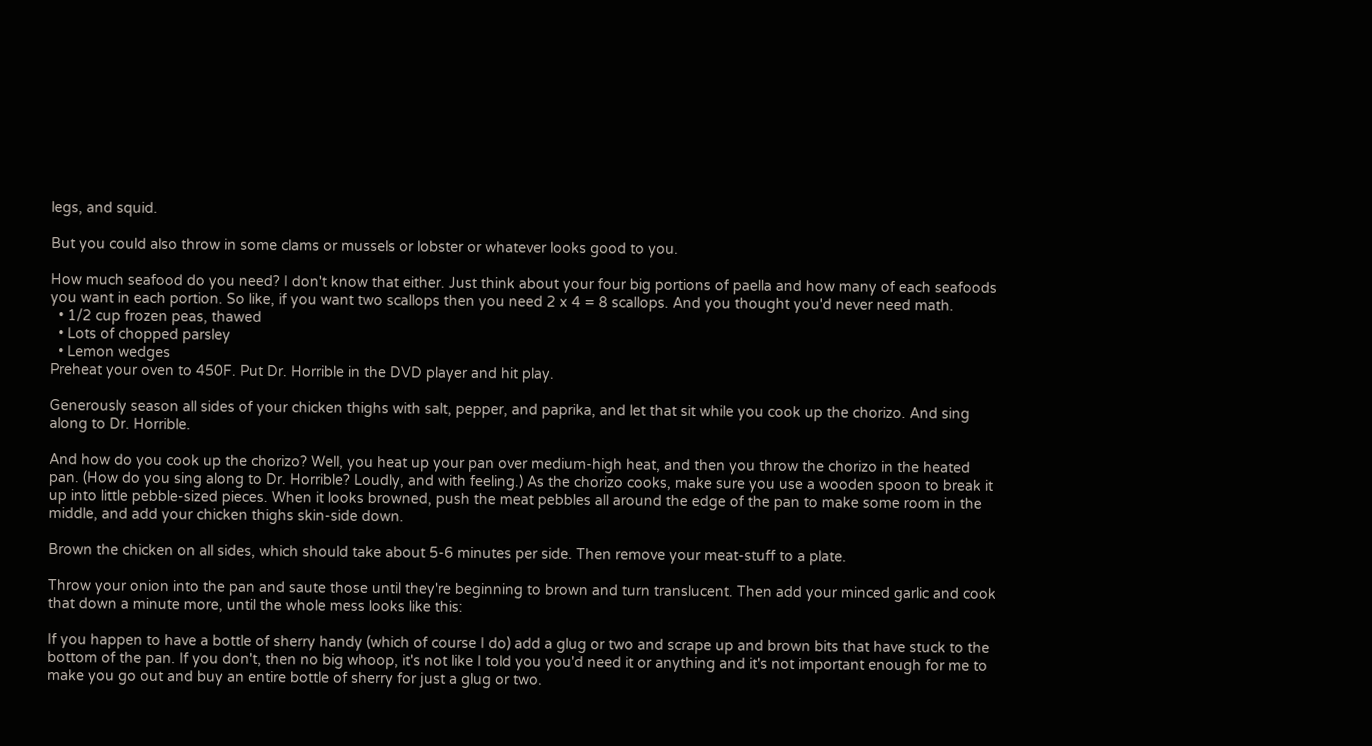legs, and squid.

But you could also throw in some clams or mussels or lobster or whatever looks good to you.

How much seafood do you need? I don't know that either. Just think about your four big portions of paella and how many of each seafoods you want in each portion. So like, if you want two scallops then you need 2 x 4 = 8 scallops. And you thought you'd never need math.
  • 1/2 cup frozen peas, thawed
  • Lots of chopped parsley
  • Lemon wedges
Preheat your oven to 450F. Put Dr. Horrible in the DVD player and hit play.

Generously season all sides of your chicken thighs with salt, pepper, and paprika, and let that sit while you cook up the chorizo. And sing along to Dr. Horrible.

And how do you cook up the chorizo? Well, you heat up your pan over medium-high heat, and then you throw the chorizo in the heated pan. (How do you sing along to Dr. Horrible? Loudly, and with feeling.) As the chorizo cooks, make sure you use a wooden spoon to break it up into little pebble-sized pieces. When it looks browned, push the meat pebbles all around the edge of the pan to make some room in the middle, and add your chicken thighs skin-side down.

Brown the chicken on all sides, which should take about 5-6 minutes per side. Then remove your meat-stuff to a plate.

Throw your onion into the pan and saute those until they're beginning to brown and turn translucent. Then add your minced garlic and cook that down a minute more, until the whole mess looks like this:

If you happen to have a bottle of sherry handy (which of course I do) add a glug or two and scrape up and brown bits that have stuck to the bottom of the pan. If you don't, then no big whoop, it's not like I told you you'd need it or anything and it's not important enough for me to make you go out and buy an entire bottle of sherry for just a glug or two.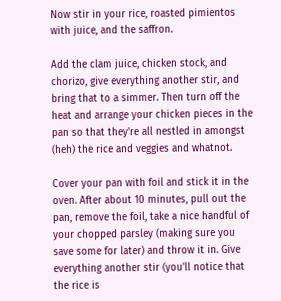Now stir in your rice, roasted pimientos with juice, and the saffron.

Add the clam juice, chicken stock, and chorizo, give everything another stir, and bring that to a simmer. Then turn off the heat and arrange your chicken pieces in the pan so that they're all nestled in amongst (heh) the rice and veggies and whatnot.

Cover your pan with foil and stick it in the oven. After about 10 minutes, pull out the pan, remove the foil, take a nice handful of your chopped parsley (making sure you save some for later) and throw it in. Give everything another stir (you'll notice that the rice is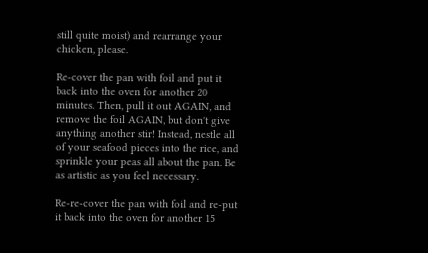still quite moist) and rearrange your chicken, please.

Re-cover the pan with foil and put it back into the oven for another 20 minutes. Then, pull it out AGAIN, and remove the foil AGAIN, but don't give anything another stir! Instead, nestle all of your seafood pieces into the rice, and sprinkle your peas all about the pan. Be as artistic as you feel necessary.

Re-re-cover the pan with foil and re-put it back into the oven for another 15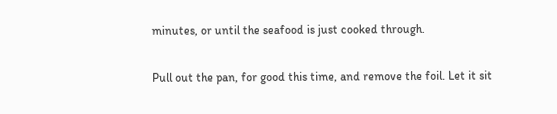minutes, or until the seafood is just cooked through.

Pull out the pan, for good this time, and remove the foil. Let it sit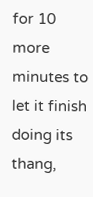for 10 more minutes to let it finish doing its thang,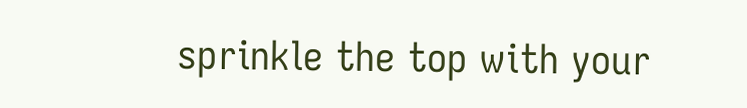sprinkle the top with your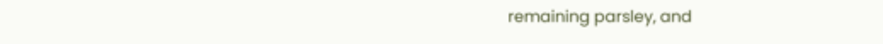remaining parsley, and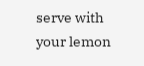serve with your lemon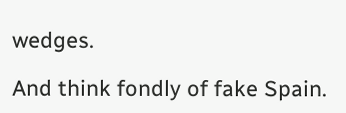wedges.

And think fondly of fake Spain.